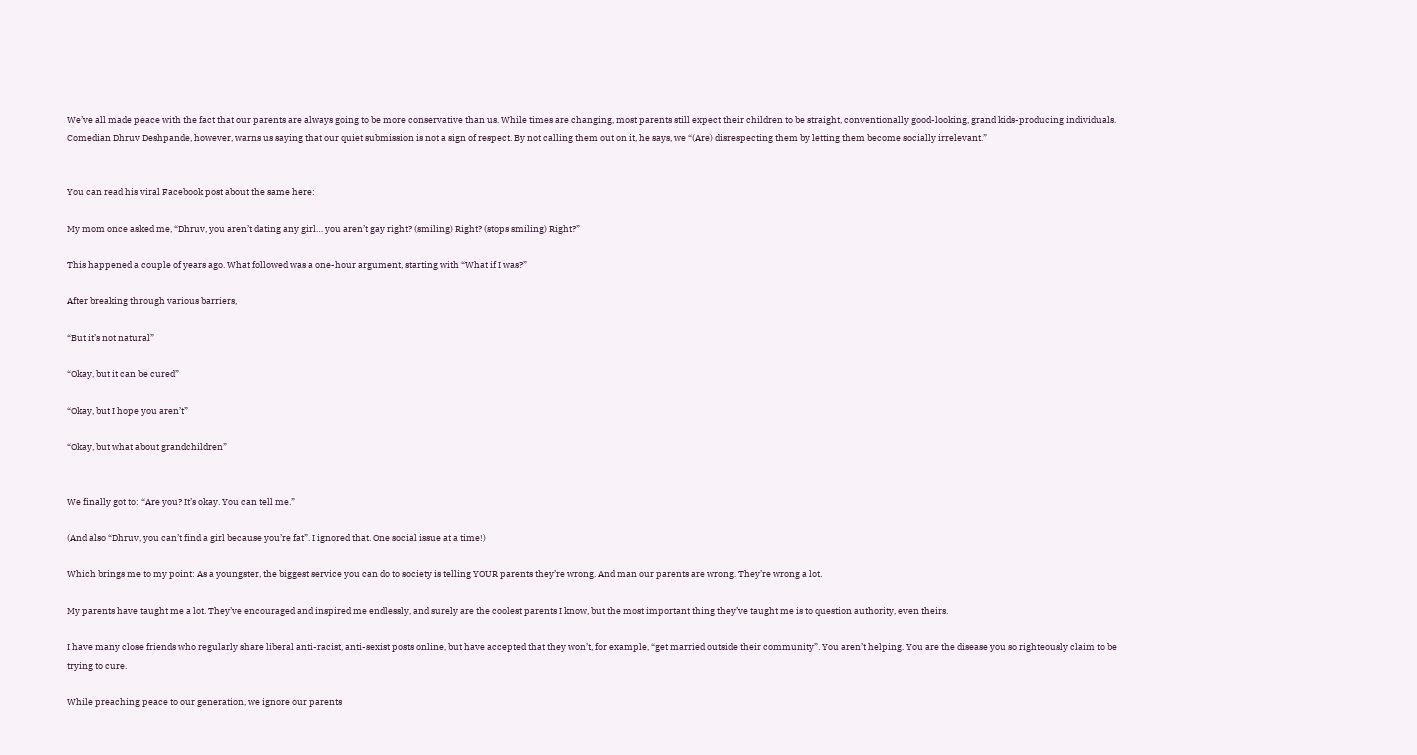We’ve all made peace with the fact that our parents are always going to be more conservative than us. While times are changing, most parents still expect their children to be straight, conventionally good-looking, grand kids-producing individuals. Comedian Dhruv Deshpande, however, warns us saying that our quiet submission is not a sign of respect. By not calling them out on it, he says, we “(Are) disrespecting them by letting them become socially irrelevant.”


You can read his viral Facebook post about the same here:

My mom once asked me, “Dhruv, you aren’t dating any girl… you aren’t gay right? (smiling) Right? (stops smiling) Right?”

This happened a couple of years ago. What followed was a one-hour argument, starting with “What if I was?”

After breaking through various barriers,

“But it’s not natural”

“Okay, but it can be cured”

“Okay, but I hope you aren’t”

“Okay, but what about grandchildren”


We finally got to: “Are you? It’s okay. You can tell me.”

(And also “Dhruv, you can’t find a girl because you’re fat”. I ignored that. One social issue at a time!)

Which brings me to my point: As a youngster, the biggest service you can do to society is telling YOUR parents they’re wrong. And man our parents are wrong. They’re wrong a lot.

My parents have taught me a lot. They’ve encouraged and inspired me endlessly, and surely are the coolest parents I know, but the most important thing they’ve taught me is to question authority, even theirs.

I have many close friends who regularly share liberal anti-racist, anti-sexist posts online, but have accepted that they won’t, for example, “get married outside their community”. You aren’t helping. You are the disease you so righteously claim to be trying to cure.

While preaching peace to our generation, we ignore our parents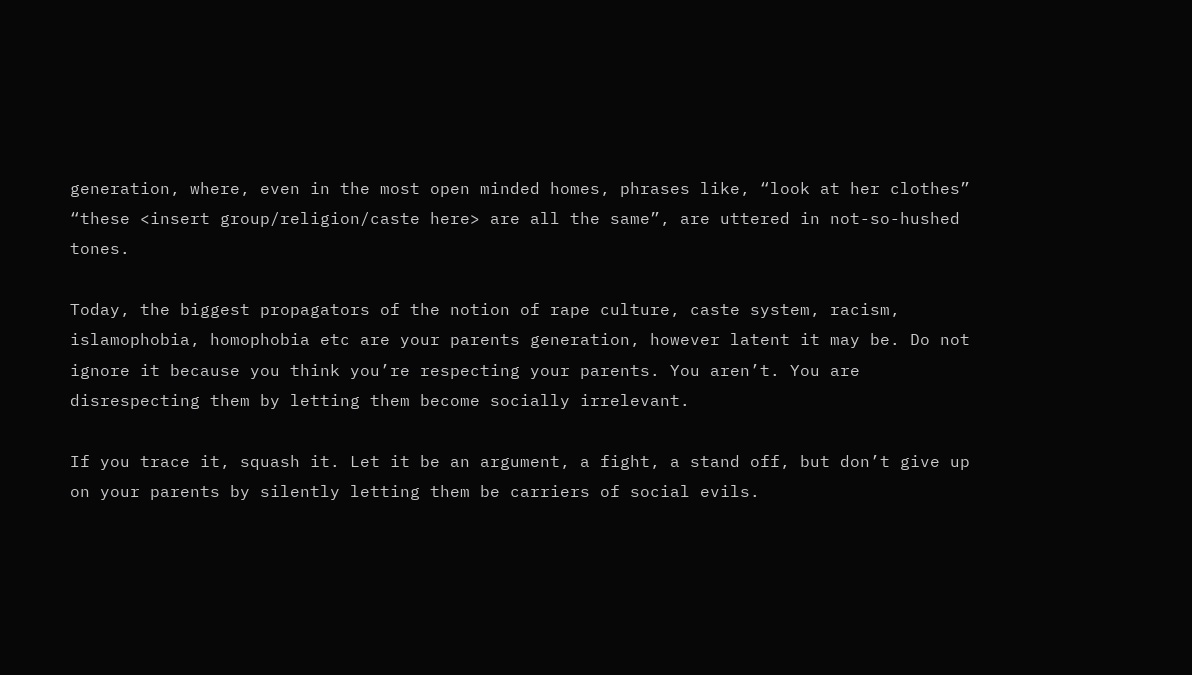generation, where, even in the most open minded homes, phrases like, “look at her clothes” “these <insert group/religion/caste here> are all the same”, are uttered in not-so-hushed tones.

Today, the biggest propagators of the notion of rape culture, caste system, racism, islamophobia, homophobia etc are your parents generation, however latent it may be. Do not ignore it because you think you’re respecting your parents. You aren’t. You are disrespecting them by letting them become socially irrelevant.

If you trace it, squash it. Let it be an argument, a fight, a stand off, but don’t give up on your parents by silently letting them be carriers of social evils.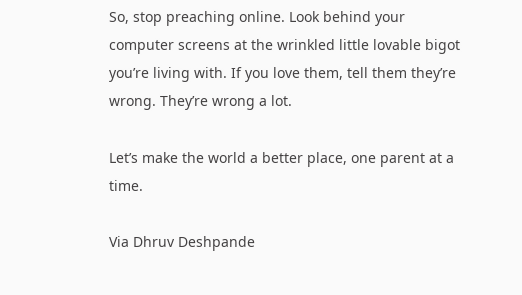So, stop preaching online. Look behind your computer screens at the wrinkled little lovable bigot you’re living with. If you love them, tell them they’re wrong. They’re wrong a lot.

Let’s make the world a better place, one parent at a time.

Via Dhruv Deshpande